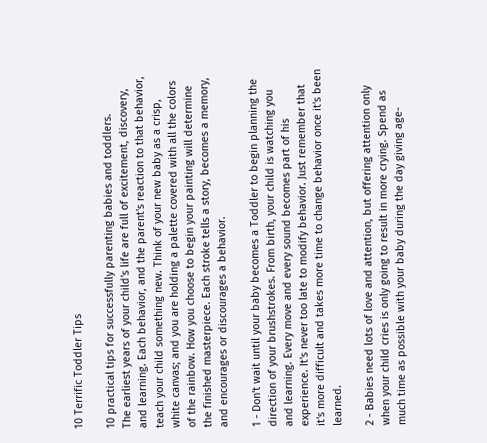10 Terrific Toddler Tips

10 practical tips for successfully parenting babies and toddlers.
The earliest years of your child's life are full of excitement, discovery, and learning. Each behavior, and the parent's reaction to that behavior, teach your child something new. Think of your new baby as a crisp, white canvas; and you are holding a palette covered with all the colors of the rainbow. How you choose to begin your painting will determine the finished masterpiece. Each stroke tells a story, becomes a memory, and encourages or discourages a behavior.

1 - Don't wait until your baby becomes a Toddler to begin planning the direction of your brushstrokes. From birth, your child is watching you and learning. Every move and every sound becomes part of his experience. It's never too late to modify behavior. Just remember that it's more difficult and takes more time to change behavior once it's been learned.

2 - Babies need lots of love and attention, but offering attention only when your child cries is only going to result in more crying. Spend as much time as possible with your baby during the day giving age-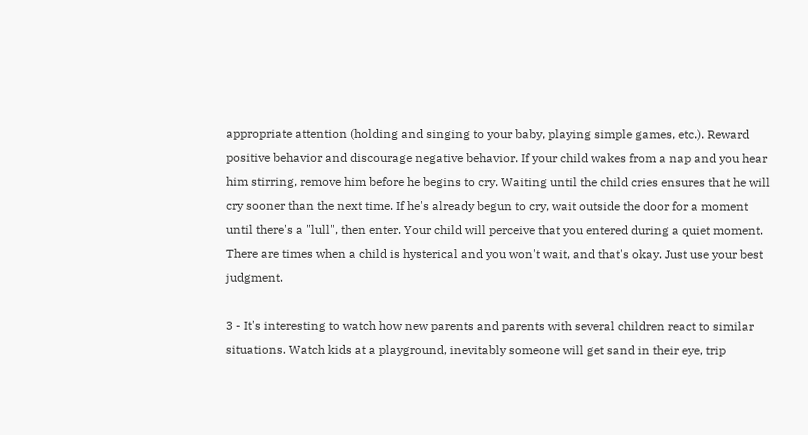appropriate attention (holding and singing to your baby, playing simple games, etc.). Reward positive behavior and discourage negative behavior. If your child wakes from a nap and you hear him stirring, remove him before he begins to cry. Waiting until the child cries ensures that he will cry sooner than the next time. If he's already begun to cry, wait outside the door for a moment until there's a "lull", then enter. Your child will perceive that you entered during a quiet moment. There are times when a child is hysterical and you won't wait, and that's okay. Just use your best judgment.

3 - It's interesting to watch how new parents and parents with several children react to similar situations. Watch kids at a playground, inevitably someone will get sand in their eye, trip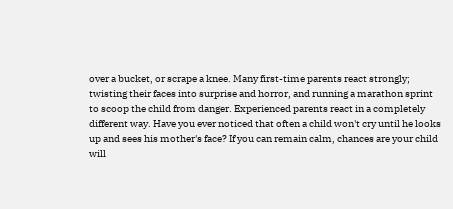over a bucket, or scrape a knee. Many first-time parents react strongly; twisting their faces into surprise and horror, and running a marathon sprint to scoop the child from danger. Experienced parents react in a completely different way. Have you ever noticed that often a child won't cry until he looks up and sees his mother's face? If you can remain calm, chances are your child will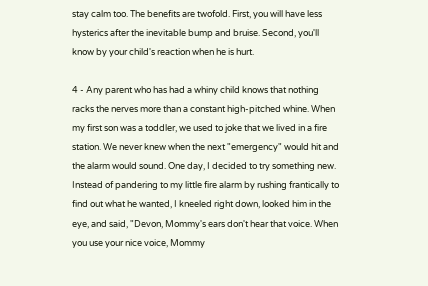stay calm too. The benefits are twofold. First, you will have less hysterics after the inevitable bump and bruise. Second, you'll know by your child's reaction when he is hurt.

4 - Any parent who has had a whiny child knows that nothing racks the nerves more than a constant high-pitched whine. When my first son was a toddler, we used to joke that we lived in a fire station. We never knew when the next "emergency" would hit and the alarm would sound. One day, I decided to try something new. Instead of pandering to my little fire alarm by rushing frantically to find out what he wanted, I kneeled right down, looked him in the eye, and said, "Devon, Mommy's ears don't hear that voice. When you use your nice voice, Mommy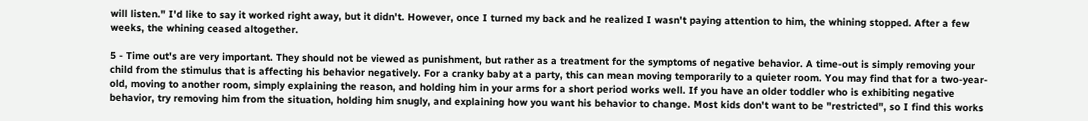will listen." I'd like to say it worked right away, but it didn't. However, once I turned my back and he realized I wasn't paying attention to him, the whining stopped. After a few weeks, the whining ceased altogether.

5 - Time out's are very important. They should not be viewed as punishment, but rather as a treatment for the symptoms of negative behavior. A time-out is simply removing your child from the stimulus that is affecting his behavior negatively. For a cranky baby at a party, this can mean moving temporarily to a quieter room. You may find that for a two-year-old, moving to another room, simply explaining the reason, and holding him in your arms for a short period works well. If you have an older toddler who is exhibiting negative behavior, try removing him from the situation, holding him snugly, and explaining how you want his behavior to change. Most kids don't want to be "restricted", so I find this works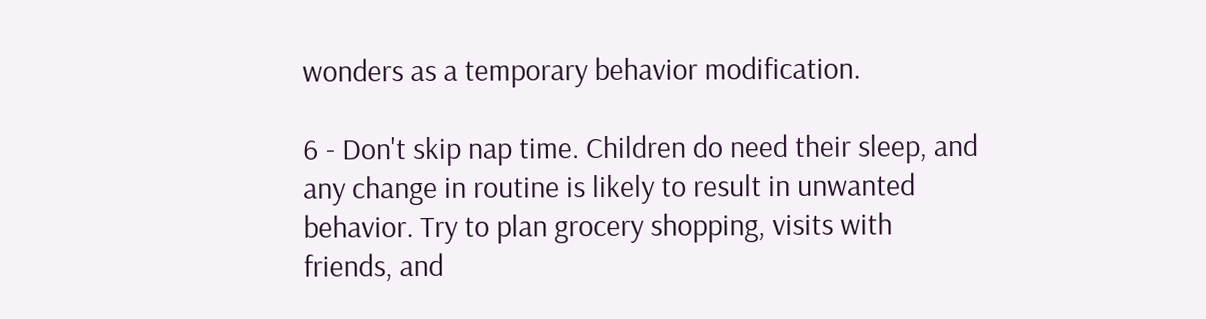wonders as a temporary behavior modification.

6 - Don't skip nap time. Children do need their sleep, and any change in routine is likely to result in unwanted behavior. Try to plan grocery shopping, visits with friends, and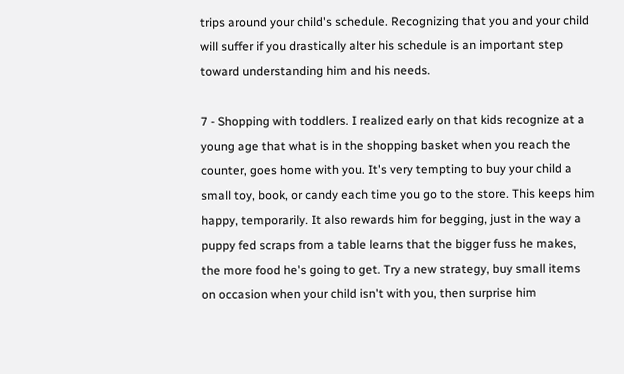trips around your child's schedule. Recognizing that you and your child will suffer if you drastically alter his schedule is an important step toward understanding him and his needs.

7 - Shopping with toddlers. I realized early on that kids recognize at a young age that what is in the shopping basket when you reach the counter, goes home with you. It's very tempting to buy your child a small toy, book, or candy each time you go to the store. This keeps him happy, temporarily. It also rewards him for begging, just in the way a puppy fed scraps from a table learns that the bigger fuss he makes, the more food he's going to get. Try a new strategy, buy small items on occasion when your child isn't with you, then surprise him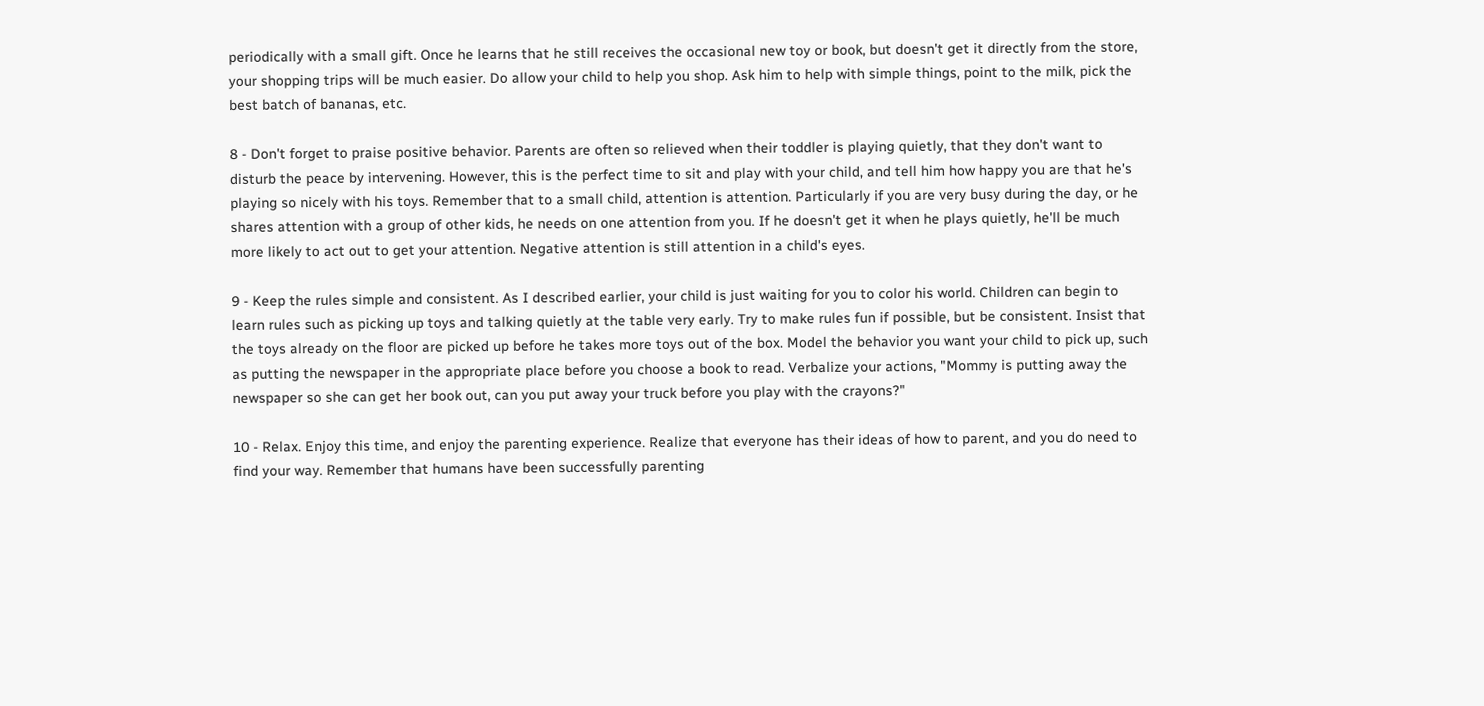periodically with a small gift. Once he learns that he still receives the occasional new toy or book, but doesn't get it directly from the store, your shopping trips will be much easier. Do allow your child to help you shop. Ask him to help with simple things, point to the milk, pick the best batch of bananas, etc.

8 - Don't forget to praise positive behavior. Parents are often so relieved when their toddler is playing quietly, that they don't want to disturb the peace by intervening. However, this is the perfect time to sit and play with your child, and tell him how happy you are that he's playing so nicely with his toys. Remember that to a small child, attention is attention. Particularly if you are very busy during the day, or he shares attention with a group of other kids, he needs on one attention from you. If he doesn't get it when he plays quietly, he'll be much more likely to act out to get your attention. Negative attention is still attention in a child's eyes.

9 - Keep the rules simple and consistent. As I described earlier, your child is just waiting for you to color his world. Children can begin to learn rules such as picking up toys and talking quietly at the table very early. Try to make rules fun if possible, but be consistent. Insist that the toys already on the floor are picked up before he takes more toys out of the box. Model the behavior you want your child to pick up, such as putting the newspaper in the appropriate place before you choose a book to read. Verbalize your actions, "Mommy is putting away the newspaper so she can get her book out, can you put away your truck before you play with the crayons?"

10 - Relax. Enjoy this time, and enjoy the parenting experience. Realize that everyone has their ideas of how to parent, and you do need to find your way. Remember that humans have been successfully parenting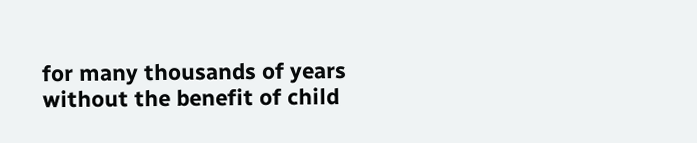for many thousands of years without the benefit of child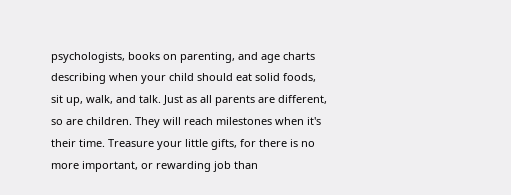psychologists, books on parenting, and age charts describing when your child should eat solid foods, sit up, walk, and talk. Just as all parents are different, so are children. They will reach milestones when it's their time. Treasure your little gifts, for there is no more important, or rewarding job than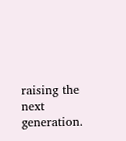raising the next generation.